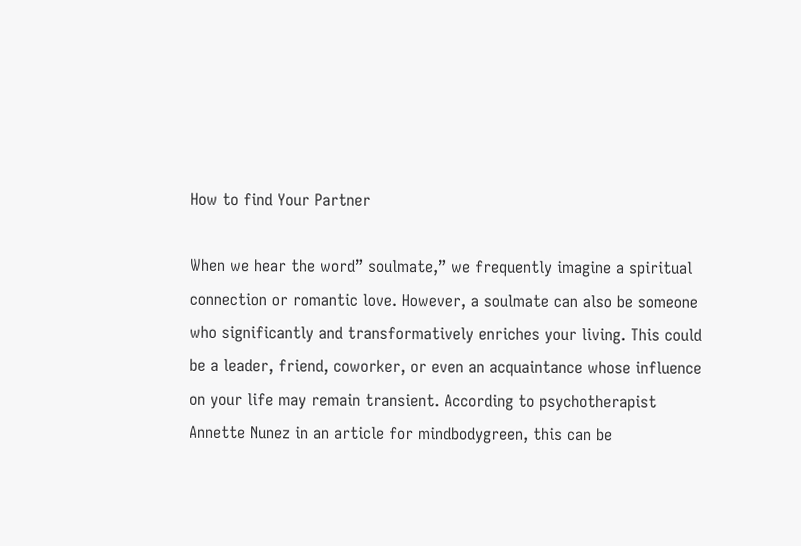How to find Your Partner

When we hear the word” soulmate,” we frequently imagine a spiritual connection or romantic love. However, a soulmate can also be someone who significantly and transformatively enriches your living. This could be a leader, friend, coworker, or even an acquaintance whose influence on your life may remain transient. According to psychotherapist Annette Nunez in an article for mindbodygreen, this can be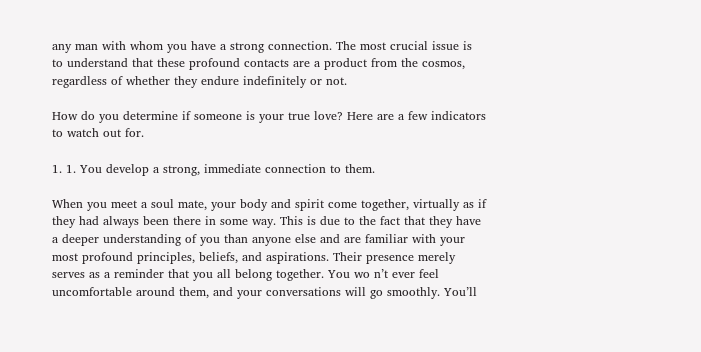any man with whom you have a strong connection. The most crucial issue is to understand that these profound contacts are a product from the cosmos, regardless of whether they endure indefinitely or not.

How do you determine if someone is your true love? Here are a few indicators to watch out for.

1. 1. You develop a strong, immediate connection to them.

When you meet a soul mate, your body and spirit come together, virtually as if they had always been there in some way. This is due to the fact that they have a deeper understanding of you than anyone else and are familiar with your most profound principles, beliefs, and aspirations. Their presence merely serves as a reminder that you all belong together. You wo n’t ever feel uncomfortable around them, and your conversations will go smoothly. You’ll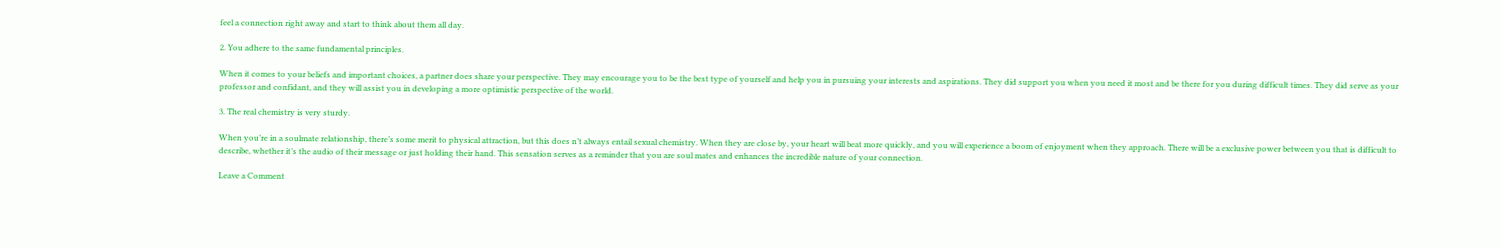feel a connection right away and start to think about them all day.

2. You adhere to the same fundamental principles.

When it comes to your beliefs and important choices, a partner does share your perspective. They may encourage you to be the best type of yourself and help you in pursuing your interests and aspirations. They did support you when you need it most and be there for you during difficult times. They did serve as your professor and confidant, and they will assist you in developing a more optimistic perspective of the world.

3. The real chemistry is very sturdy.

When you’re in a soulmate relationship, there’s some merit to physical attraction, but this does n’t always entail sexual chemistry. When they are close by, your heart will beat more quickly, and you will experience a boom of enjoyment when they approach. There will be a exclusive power between you that is difficult to describe, whether it’s the audio of their message or just holding their hand. This sensation serves as a reminder that you are soul mates and enhances the incredible nature of your connection.

Leave a Comment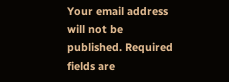Your email address will not be published. Required fields are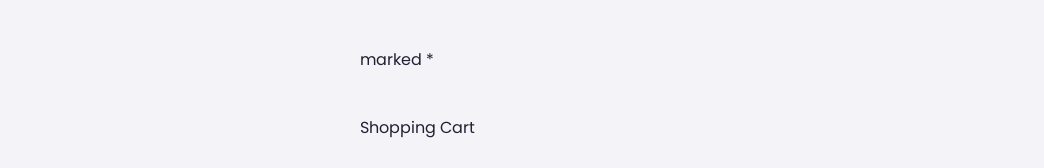marked *

Shopping Cart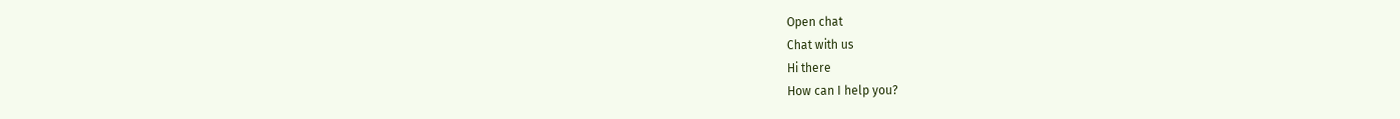Open chat
Chat with us
Hi there
How can I help you?